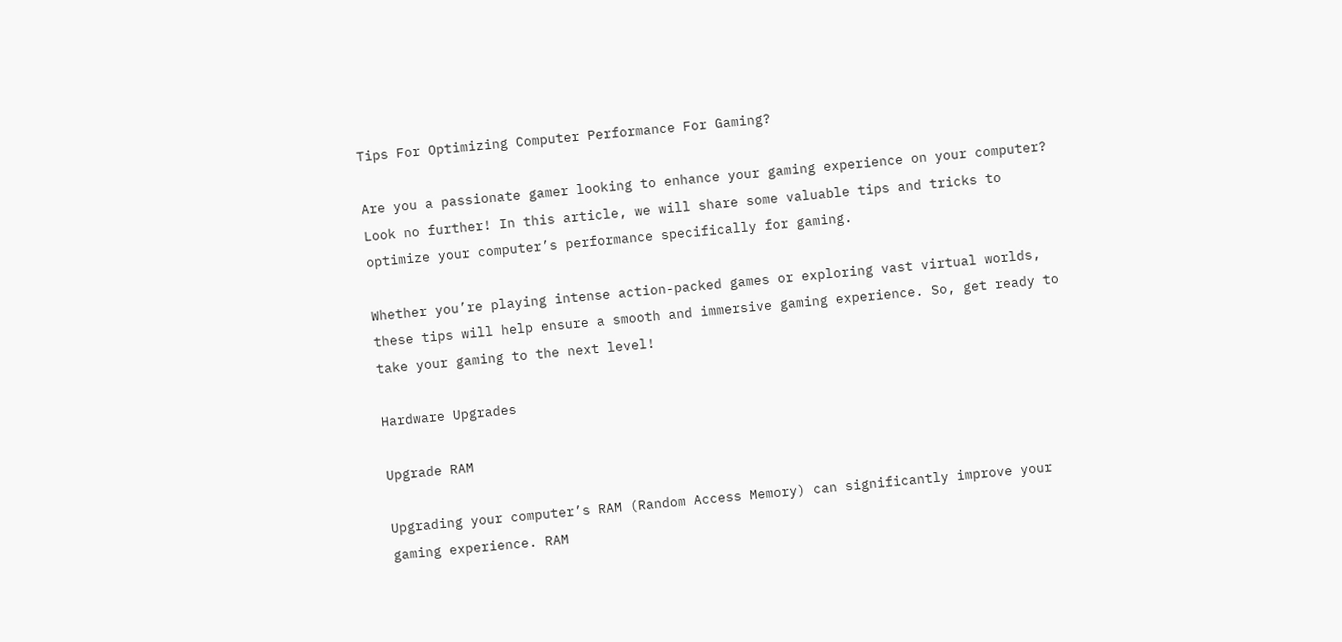Tips For Optimizing Computer Performance For Gaming?

Are you a passionate gamer looking to enhance your gaming experience on your computer? Look no further! In this article, we will share some valuable tips and tricks to optimize your computer’s performance specifically for gaming.

Whether you’re playing intense action-packed games or exploring vast virtual worlds, these tips will help ensure a smooth and immersive gaming experience. So, get ready to take your gaming to the next level!

Hardware Upgrades

Upgrade RAM

Upgrading your computer’s RAM (Random Access Memory) can significantly improve your gaming experience. RAM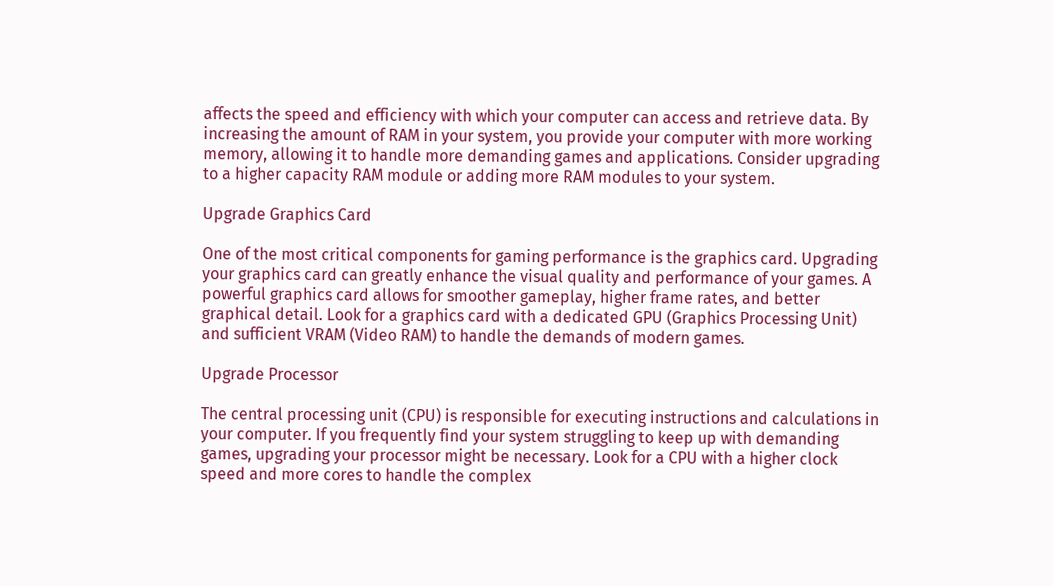affects the speed and efficiency with which your computer can access and retrieve data. By increasing the amount of RAM in your system, you provide your computer with more working memory, allowing it to handle more demanding games and applications. Consider upgrading to a higher capacity RAM module or adding more RAM modules to your system.

Upgrade Graphics Card

One of the most critical components for gaming performance is the graphics card. Upgrading your graphics card can greatly enhance the visual quality and performance of your games. A powerful graphics card allows for smoother gameplay, higher frame rates, and better graphical detail. Look for a graphics card with a dedicated GPU (Graphics Processing Unit) and sufficient VRAM (Video RAM) to handle the demands of modern games.

Upgrade Processor

The central processing unit (CPU) is responsible for executing instructions and calculations in your computer. If you frequently find your system struggling to keep up with demanding games, upgrading your processor might be necessary. Look for a CPU with a higher clock speed and more cores to handle the complex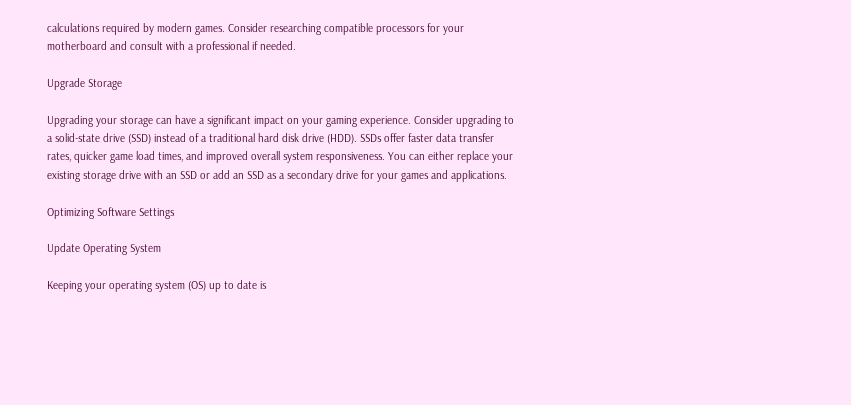calculations required by modern games. Consider researching compatible processors for your motherboard and consult with a professional if needed.

Upgrade Storage

Upgrading your storage can have a significant impact on your gaming experience. Consider upgrading to a solid-state drive (SSD) instead of a traditional hard disk drive (HDD). SSDs offer faster data transfer rates, quicker game load times, and improved overall system responsiveness. You can either replace your existing storage drive with an SSD or add an SSD as a secondary drive for your games and applications.

Optimizing Software Settings

Update Operating System

Keeping your operating system (OS) up to date is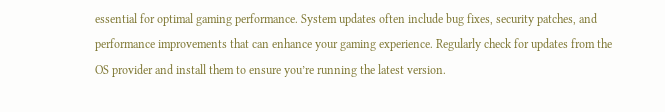essential for optimal gaming performance. System updates often include bug fixes, security patches, and performance improvements that can enhance your gaming experience. Regularly check for updates from the OS provider and install them to ensure you’re running the latest version.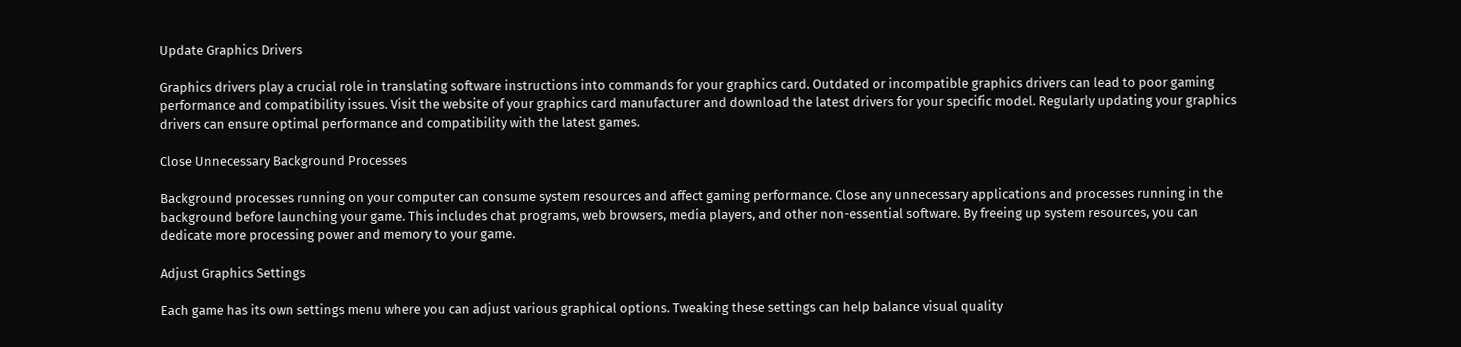Update Graphics Drivers

Graphics drivers play a crucial role in translating software instructions into commands for your graphics card. Outdated or incompatible graphics drivers can lead to poor gaming performance and compatibility issues. Visit the website of your graphics card manufacturer and download the latest drivers for your specific model. Regularly updating your graphics drivers can ensure optimal performance and compatibility with the latest games.

Close Unnecessary Background Processes

Background processes running on your computer can consume system resources and affect gaming performance. Close any unnecessary applications and processes running in the background before launching your game. This includes chat programs, web browsers, media players, and other non-essential software. By freeing up system resources, you can dedicate more processing power and memory to your game.

Adjust Graphics Settings

Each game has its own settings menu where you can adjust various graphical options. Tweaking these settings can help balance visual quality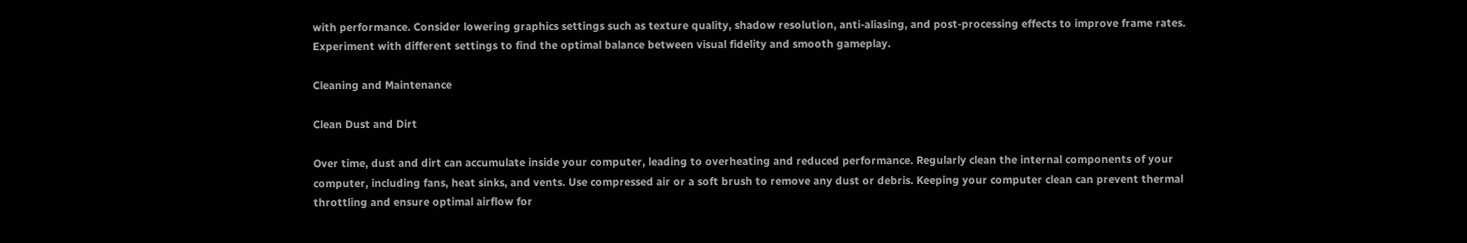with performance. Consider lowering graphics settings such as texture quality, shadow resolution, anti-aliasing, and post-processing effects to improve frame rates. Experiment with different settings to find the optimal balance between visual fidelity and smooth gameplay.

Cleaning and Maintenance

Clean Dust and Dirt

Over time, dust and dirt can accumulate inside your computer, leading to overheating and reduced performance. Regularly clean the internal components of your computer, including fans, heat sinks, and vents. Use compressed air or a soft brush to remove any dust or debris. Keeping your computer clean can prevent thermal throttling and ensure optimal airflow for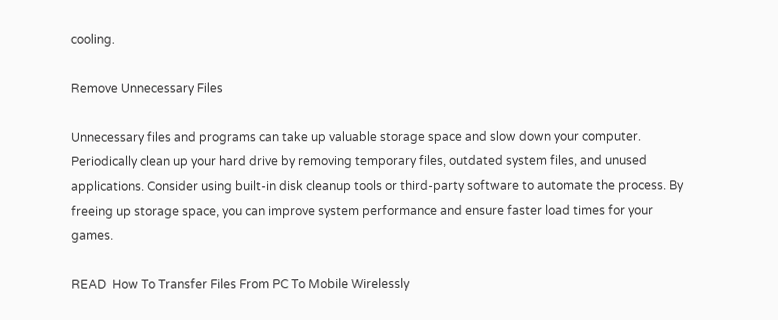cooling.

Remove Unnecessary Files

Unnecessary files and programs can take up valuable storage space and slow down your computer. Periodically clean up your hard drive by removing temporary files, outdated system files, and unused applications. Consider using built-in disk cleanup tools or third-party software to automate the process. By freeing up storage space, you can improve system performance and ensure faster load times for your games.

READ  How To Transfer Files From PC To Mobile Wirelessly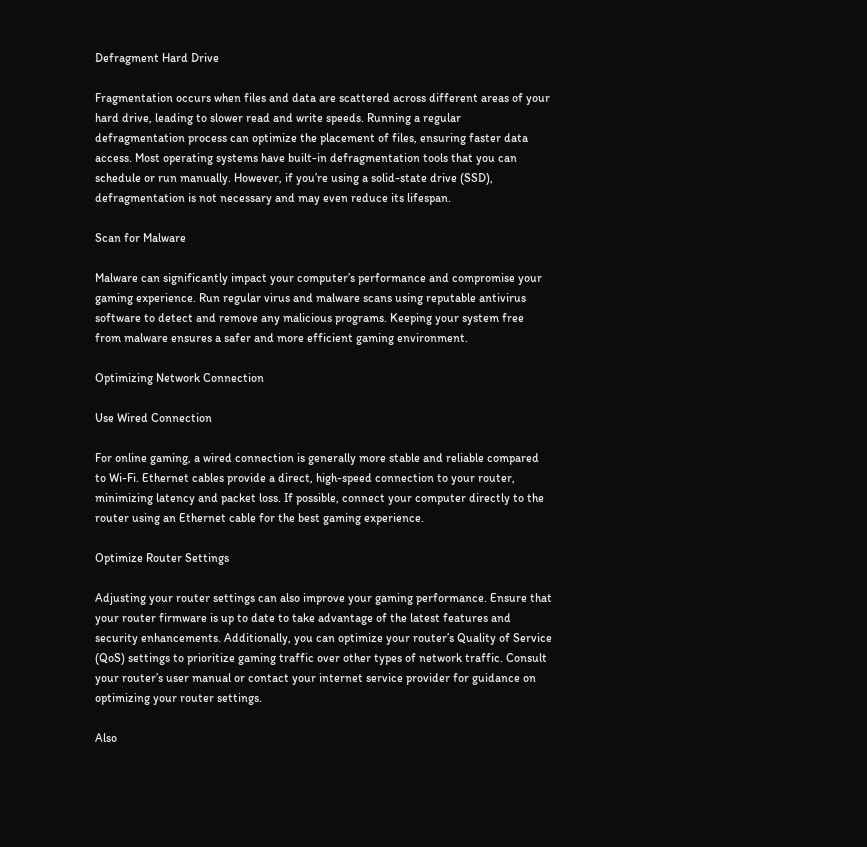Defragment Hard Drive

Fragmentation occurs when files and data are scattered across different areas of your hard drive, leading to slower read and write speeds. Running a regular defragmentation process can optimize the placement of files, ensuring faster data access. Most operating systems have built-in defragmentation tools that you can schedule or run manually. However, if you’re using a solid-state drive (SSD), defragmentation is not necessary and may even reduce its lifespan.

Scan for Malware

Malware can significantly impact your computer’s performance and compromise your gaming experience. Run regular virus and malware scans using reputable antivirus software to detect and remove any malicious programs. Keeping your system free from malware ensures a safer and more efficient gaming environment.

Optimizing Network Connection

Use Wired Connection

For online gaming, a wired connection is generally more stable and reliable compared to Wi-Fi. Ethernet cables provide a direct, high-speed connection to your router, minimizing latency and packet loss. If possible, connect your computer directly to the router using an Ethernet cable for the best gaming experience.

Optimize Router Settings

Adjusting your router settings can also improve your gaming performance. Ensure that your router firmware is up to date to take advantage of the latest features and security enhancements. Additionally, you can optimize your router’s Quality of Service (QoS) settings to prioritize gaming traffic over other types of network traffic. Consult your router’s user manual or contact your internet service provider for guidance on optimizing your router settings.

Also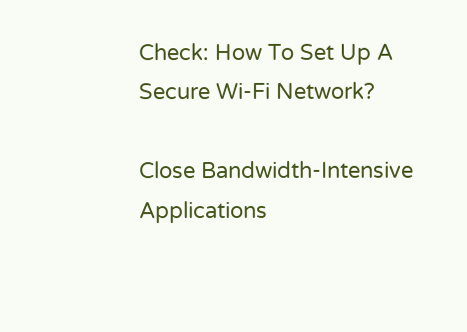Check: How To Set Up A Secure Wi-Fi Network?

Close Bandwidth-Intensive Applications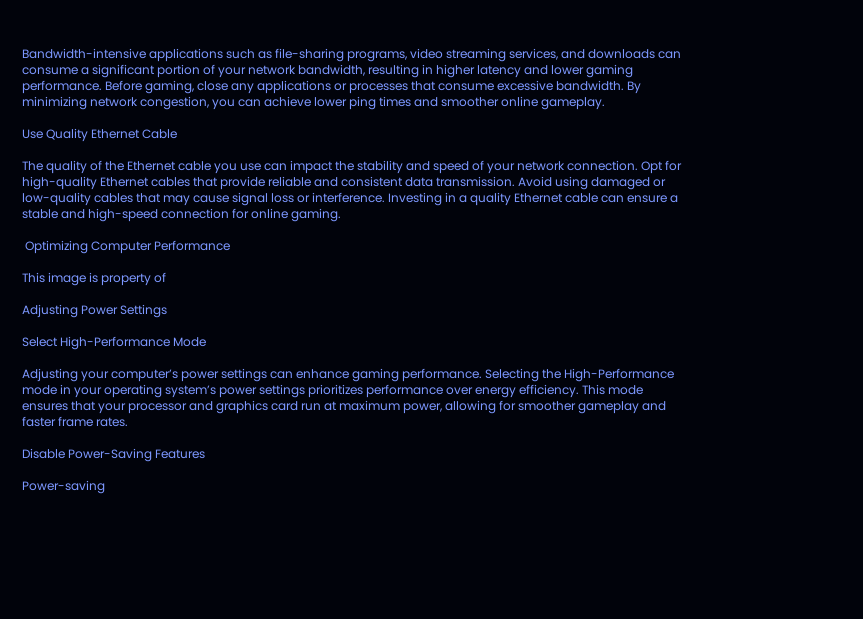Bandwidth-intensive applications such as file-sharing programs, video streaming services, and downloads can consume a significant portion of your network bandwidth, resulting in higher latency and lower gaming performance. Before gaming, close any applications or processes that consume excessive bandwidth. By minimizing network congestion, you can achieve lower ping times and smoother online gameplay.

Use Quality Ethernet Cable

The quality of the Ethernet cable you use can impact the stability and speed of your network connection. Opt for high-quality Ethernet cables that provide reliable and consistent data transmission. Avoid using damaged or low-quality cables that may cause signal loss or interference. Investing in a quality Ethernet cable can ensure a stable and high-speed connection for online gaming.

 Optimizing Computer Performance

This image is property of

Adjusting Power Settings

Select High-Performance Mode

Adjusting your computer’s power settings can enhance gaming performance. Selecting the High-Performance mode in your operating system’s power settings prioritizes performance over energy efficiency. This mode ensures that your processor and graphics card run at maximum power, allowing for smoother gameplay and faster frame rates.

Disable Power-Saving Features

Power-saving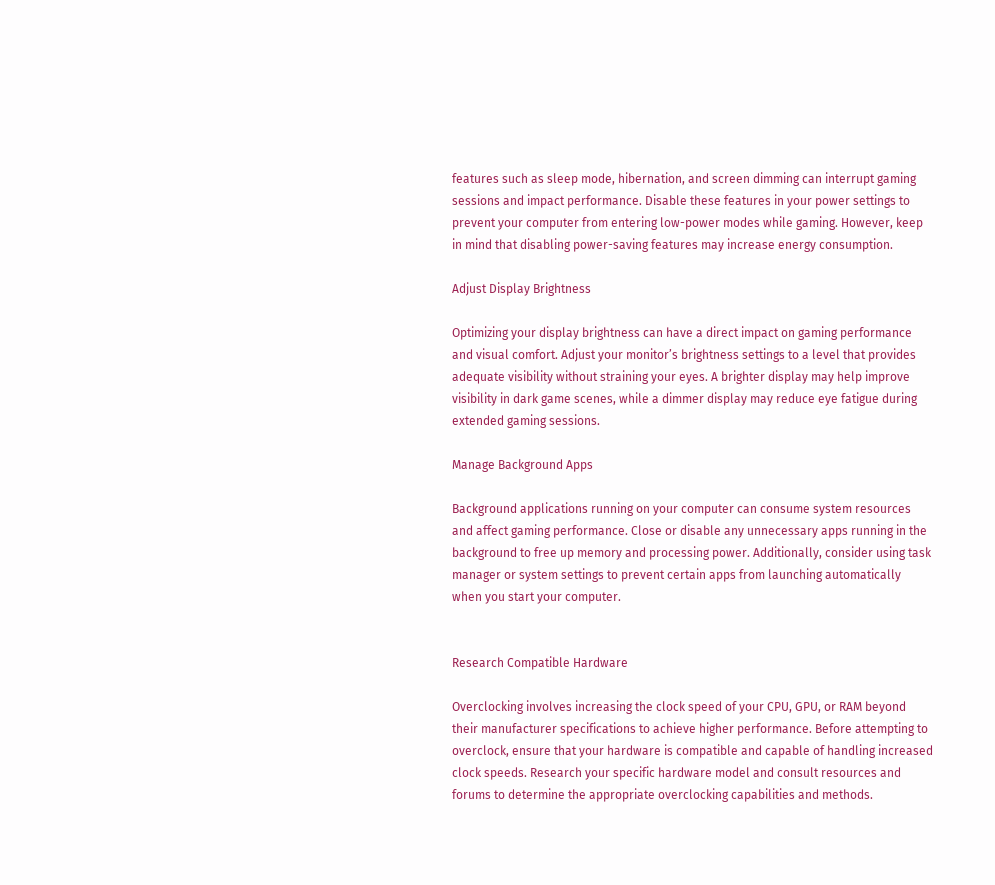features such as sleep mode, hibernation, and screen dimming can interrupt gaming sessions and impact performance. Disable these features in your power settings to prevent your computer from entering low-power modes while gaming. However, keep in mind that disabling power-saving features may increase energy consumption.

Adjust Display Brightness

Optimizing your display brightness can have a direct impact on gaming performance and visual comfort. Adjust your monitor’s brightness settings to a level that provides adequate visibility without straining your eyes. A brighter display may help improve visibility in dark game scenes, while a dimmer display may reduce eye fatigue during extended gaming sessions.

Manage Background Apps

Background applications running on your computer can consume system resources and affect gaming performance. Close or disable any unnecessary apps running in the background to free up memory and processing power. Additionally, consider using task manager or system settings to prevent certain apps from launching automatically when you start your computer.


Research Compatible Hardware

Overclocking involves increasing the clock speed of your CPU, GPU, or RAM beyond their manufacturer specifications to achieve higher performance. Before attempting to overclock, ensure that your hardware is compatible and capable of handling increased clock speeds. Research your specific hardware model and consult resources and forums to determine the appropriate overclocking capabilities and methods.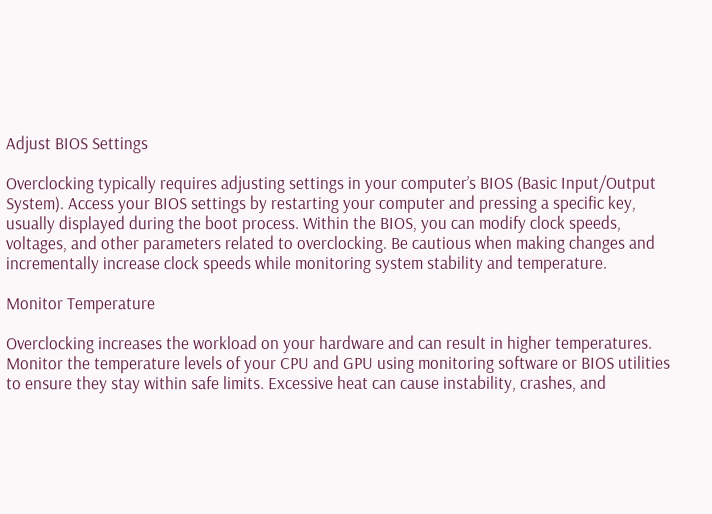Adjust BIOS Settings

Overclocking typically requires adjusting settings in your computer’s BIOS (Basic Input/Output System). Access your BIOS settings by restarting your computer and pressing a specific key, usually displayed during the boot process. Within the BIOS, you can modify clock speeds, voltages, and other parameters related to overclocking. Be cautious when making changes and incrementally increase clock speeds while monitoring system stability and temperature.

Monitor Temperature

Overclocking increases the workload on your hardware and can result in higher temperatures. Monitor the temperature levels of your CPU and GPU using monitoring software or BIOS utilities to ensure they stay within safe limits. Excessive heat can cause instability, crashes, and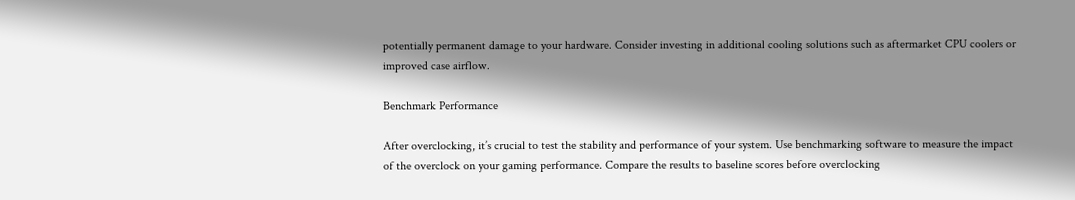potentially permanent damage to your hardware. Consider investing in additional cooling solutions such as aftermarket CPU coolers or improved case airflow.

Benchmark Performance

After overclocking, it’s crucial to test the stability and performance of your system. Use benchmarking software to measure the impact of the overclock on your gaming performance. Compare the results to baseline scores before overclocking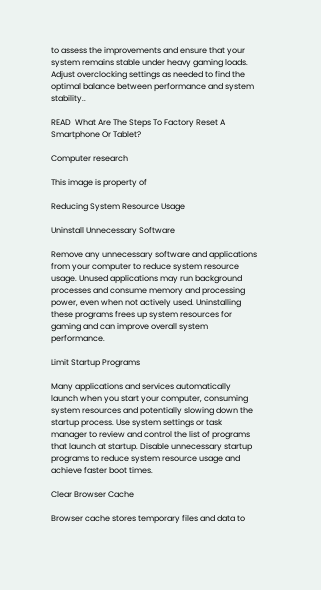to assess the improvements and ensure that your system remains stable under heavy gaming loads. Adjust overclocking settings as needed to find the optimal balance between performance and system stability..

READ  What Are The Steps To Factory Reset A Smartphone Or Tablet?

Computer research

This image is property of

Reducing System Resource Usage

Uninstall Unnecessary Software

Remove any unnecessary software and applications from your computer to reduce system resource usage. Unused applications may run background processes and consume memory and processing power, even when not actively used. Uninstalling these programs frees up system resources for gaming and can improve overall system performance.

Limit Startup Programs

Many applications and services automatically launch when you start your computer, consuming system resources and potentially slowing down the startup process. Use system settings or task manager to review and control the list of programs that launch at startup. Disable unnecessary startup programs to reduce system resource usage and achieve faster boot times.

Clear Browser Cache

Browser cache stores temporary files and data to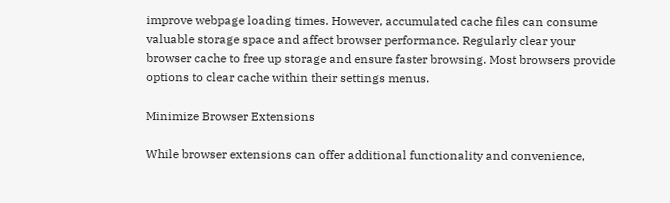improve webpage loading times. However, accumulated cache files can consume valuable storage space and affect browser performance. Regularly clear your browser cache to free up storage and ensure faster browsing. Most browsers provide options to clear cache within their settings menus.

Minimize Browser Extensions

While browser extensions can offer additional functionality and convenience,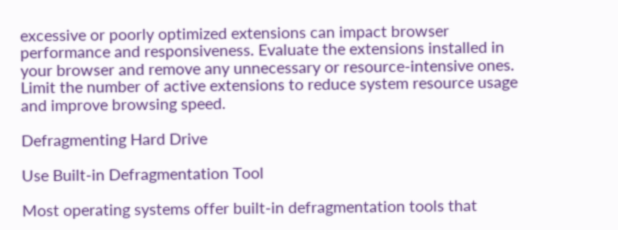excessive or poorly optimized extensions can impact browser performance and responsiveness. Evaluate the extensions installed in your browser and remove any unnecessary or resource-intensive ones. Limit the number of active extensions to reduce system resource usage and improve browsing speed.

Defragmenting Hard Drive

Use Built-in Defragmentation Tool

Most operating systems offer built-in defragmentation tools that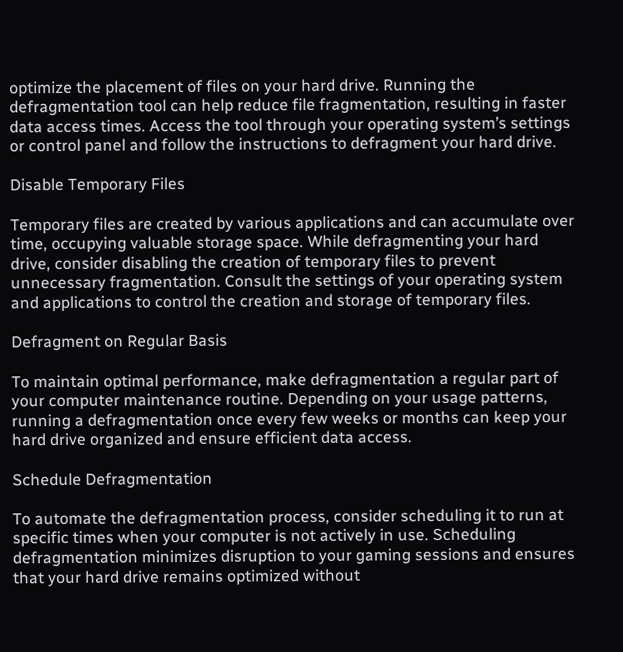optimize the placement of files on your hard drive. Running the defragmentation tool can help reduce file fragmentation, resulting in faster data access times. Access the tool through your operating system’s settings or control panel and follow the instructions to defragment your hard drive.

Disable Temporary Files

Temporary files are created by various applications and can accumulate over time, occupying valuable storage space. While defragmenting your hard drive, consider disabling the creation of temporary files to prevent unnecessary fragmentation. Consult the settings of your operating system and applications to control the creation and storage of temporary files.

Defragment on Regular Basis

To maintain optimal performance, make defragmentation a regular part of your computer maintenance routine. Depending on your usage patterns, running a defragmentation once every few weeks or months can keep your hard drive organized and ensure efficient data access.

Schedule Defragmentation

To automate the defragmentation process, consider scheduling it to run at specific times when your computer is not actively in use. Scheduling defragmentation minimizes disruption to your gaming sessions and ensures that your hard drive remains optimized without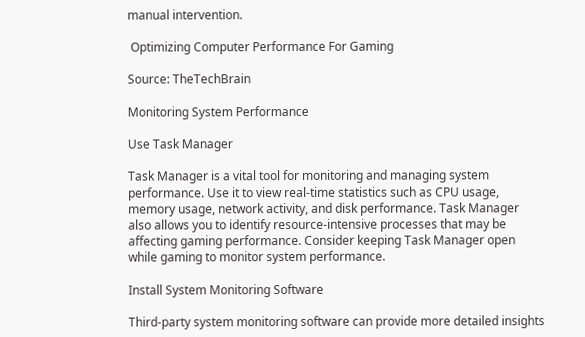manual intervention.

 Optimizing Computer Performance For Gaming

Source: TheTechBrain

Monitoring System Performance

Use Task Manager

Task Manager is a vital tool for monitoring and managing system performance. Use it to view real-time statistics such as CPU usage, memory usage, network activity, and disk performance. Task Manager also allows you to identify resource-intensive processes that may be affecting gaming performance. Consider keeping Task Manager open while gaming to monitor system performance.

Install System Monitoring Software

Third-party system monitoring software can provide more detailed insights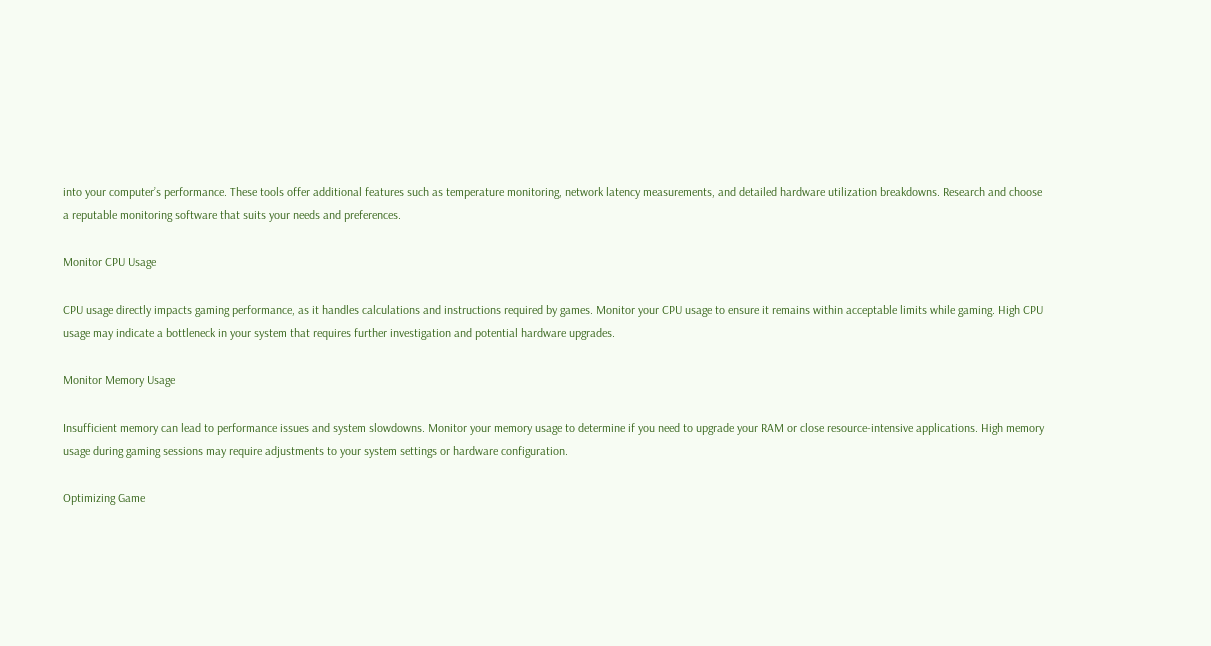into your computer’s performance. These tools offer additional features such as temperature monitoring, network latency measurements, and detailed hardware utilization breakdowns. Research and choose a reputable monitoring software that suits your needs and preferences.

Monitor CPU Usage

CPU usage directly impacts gaming performance, as it handles calculations and instructions required by games. Monitor your CPU usage to ensure it remains within acceptable limits while gaming. High CPU usage may indicate a bottleneck in your system that requires further investigation and potential hardware upgrades.

Monitor Memory Usage

Insufficient memory can lead to performance issues and system slowdowns. Monitor your memory usage to determine if you need to upgrade your RAM or close resource-intensive applications. High memory usage during gaming sessions may require adjustments to your system settings or hardware configuration.

Optimizing Game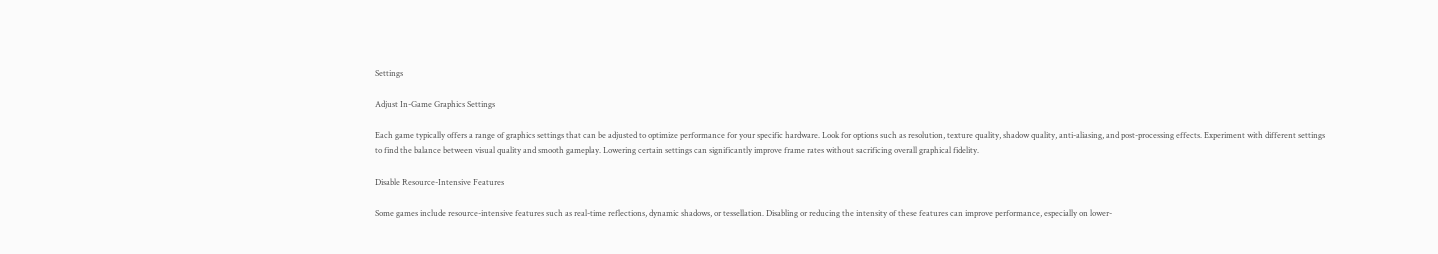Settings

Adjust In-Game Graphics Settings

Each game typically offers a range of graphics settings that can be adjusted to optimize performance for your specific hardware. Look for options such as resolution, texture quality, shadow quality, anti-aliasing, and post-processing effects. Experiment with different settings to find the balance between visual quality and smooth gameplay. Lowering certain settings can significantly improve frame rates without sacrificing overall graphical fidelity.

Disable Resource-Intensive Features

Some games include resource-intensive features such as real-time reflections, dynamic shadows, or tessellation. Disabling or reducing the intensity of these features can improve performance, especially on lower-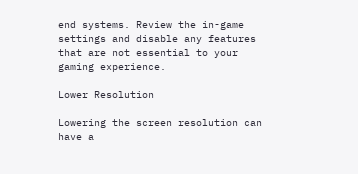end systems. Review the in-game settings and disable any features that are not essential to your gaming experience.

Lower Resolution

Lowering the screen resolution can have a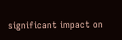significant impact on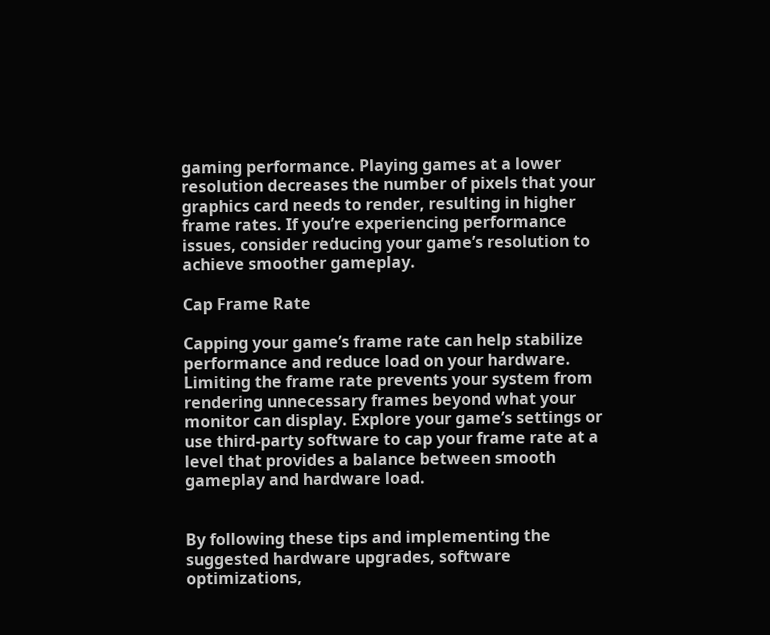gaming performance. Playing games at a lower resolution decreases the number of pixels that your graphics card needs to render, resulting in higher frame rates. If you’re experiencing performance issues, consider reducing your game’s resolution to achieve smoother gameplay.

Cap Frame Rate

Capping your game’s frame rate can help stabilize performance and reduce load on your hardware. Limiting the frame rate prevents your system from rendering unnecessary frames beyond what your monitor can display. Explore your game’s settings or use third-party software to cap your frame rate at a level that provides a balance between smooth gameplay and hardware load.


By following these tips and implementing the suggested hardware upgrades, software optimizations,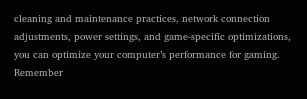cleaning and maintenance practices, network connection adjustments, power settings, and game-specific optimizations, you can optimize your computer’s performance for gaming. Remember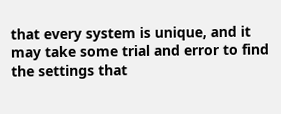that every system is unique, and it may take some trial and error to find the settings that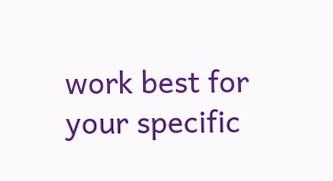work best for your specific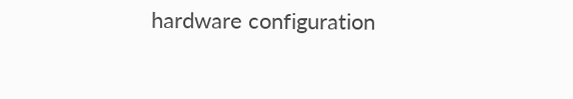hardware configuration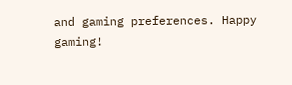and gaming preferences. Happy gaming!